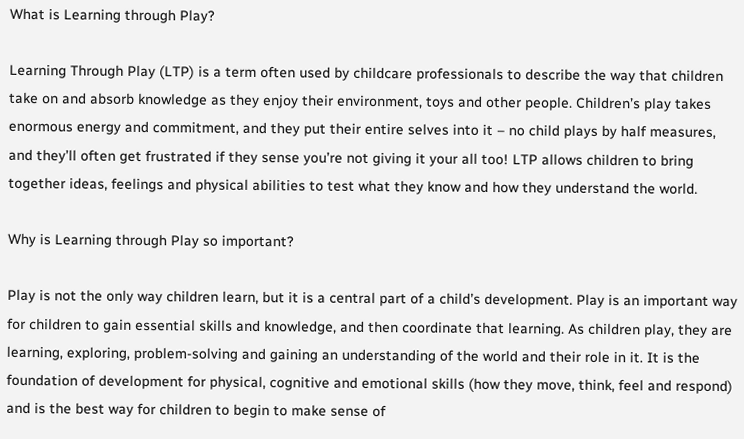What is Learning through Play?

Learning Through Play (LTP) is a term often used by childcare professionals to describe the way that children take on and absorb knowledge as they enjoy their environment, toys and other people. Children’s play takes enormous energy and commitment, and they put their entire selves into it – no child plays by half measures, and they’ll often get frustrated if they sense you’re not giving it your all too! LTP allows children to bring together ideas, feelings and physical abilities to test what they know and how they understand the world.

Why is Learning through Play so important?

Play is not the only way children learn, but it is a central part of a child’s development. Play is an important way for children to gain essential skills and knowledge, and then coordinate that learning. As children play, they are learning, exploring, problem-solving and gaining an understanding of the world and their role in it. It is the foundation of development for physical, cognitive and emotional skills (how they move, think, feel and respond) and is the best way for children to begin to make sense of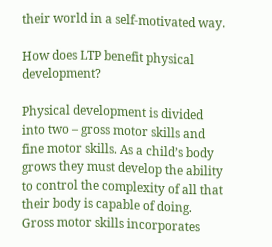their world in a self-motivated way.

How does LTP benefit physical development?

Physical development is divided into two – gross motor skills and fine motor skills. As a child’s body grows they must develop the ability to control the complexity of all that their body is capable of doing. Gross motor skills incorporates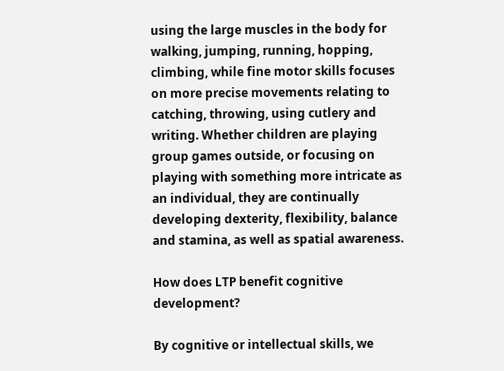using the large muscles in the body for walking, jumping, running, hopping, climbing, while fine motor skills focuses on more precise movements relating to catching, throwing, using cutlery and writing. Whether children are playing group games outside, or focusing on playing with something more intricate as an individual, they are continually developing dexterity, flexibility, balance and stamina, as well as spatial awareness.

How does LTP benefit cognitive development?

By cognitive or intellectual skills, we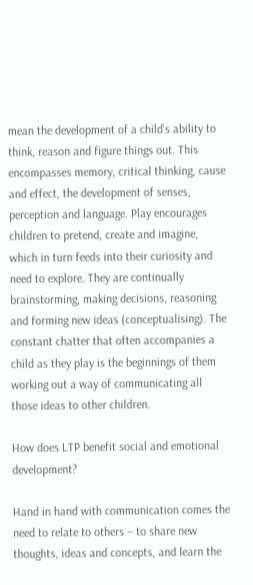mean the development of a child’s ability to think, reason and figure things out. This encompasses memory, critical thinking, cause and effect, the development of senses, perception and language. Play encourages children to pretend, create and imagine, which in turn feeds into their curiosity and need to explore. They are continually brainstorming, making decisions, reasoning and forming new ideas (conceptualising). The constant chatter that often accompanies a child as they play is the beginnings of them working out a way of communicating all those ideas to other children.

How does LTP benefit social and emotional development?

Hand in hand with communication comes the need to relate to others – to share new thoughts, ideas and concepts, and learn the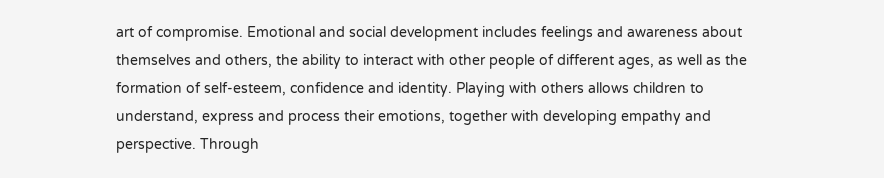art of compromise. Emotional and social development includes feelings and awareness about themselves and others, the ability to interact with other people of different ages, as well as the formation of self-esteem, confidence and identity. Playing with others allows children to understand, express and process their emotions, together with developing empathy and perspective. Through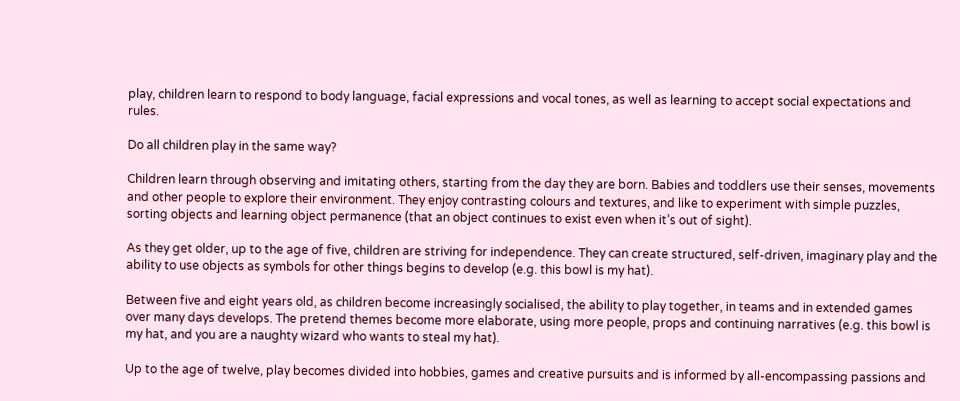play, children learn to respond to body language, facial expressions and vocal tones, as well as learning to accept social expectations and rules.

Do all children play in the same way?

Children learn through observing and imitating others, starting from the day they are born. Babies and toddlers use their senses, movements and other people to explore their environment. They enjoy contrasting colours and textures, and like to experiment with simple puzzles, sorting objects and learning object permanence (that an object continues to exist even when it’s out of sight).

As they get older, up to the age of five, children are striving for independence. They can create structured, self-driven, imaginary play and the ability to use objects as symbols for other things begins to develop (e.g. this bowl is my hat).

Between five and eight years old, as children become increasingly socialised, the ability to play together, in teams and in extended games over many days develops. The pretend themes become more elaborate, using more people, props and continuing narratives (e.g. this bowl is my hat, and you are a naughty wizard who wants to steal my hat).

Up to the age of twelve, play becomes divided into hobbies, games and creative pursuits and is informed by all-encompassing passions and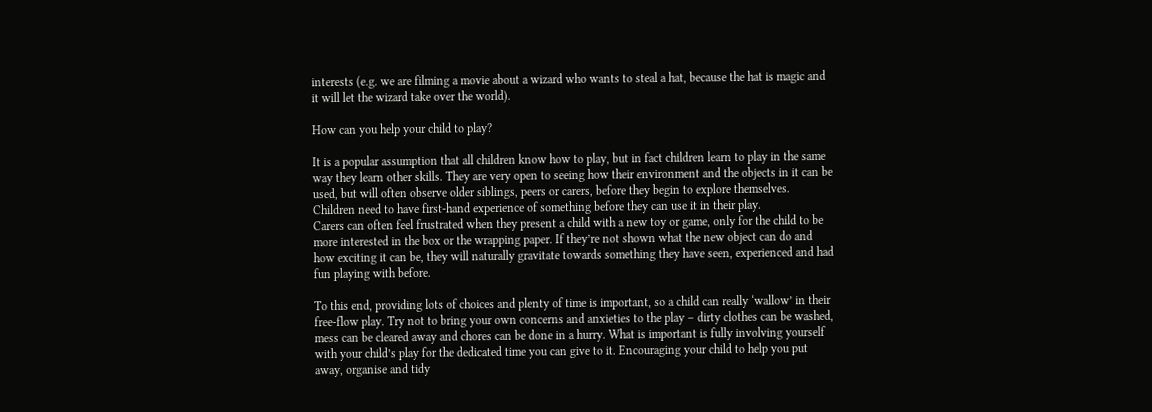interests (e.g. we are filming a movie about a wizard who wants to steal a hat, because the hat is magic and it will let the wizard take over the world).

How can you help your child to play?

It is a popular assumption that all children know how to play, but in fact children learn to play in the same way they learn other skills. They are very open to seeing how their environment and the objects in it can be used, but will often observe older siblings, peers or carers, before they begin to explore themselves. Children need to have first-hand experience of something before they can use it in their play.
Carers can often feel frustrated when they present a child with a new toy or game, only for the child to be more interested in the box or the wrapping paper. If they’re not shown what the new object can do and how exciting it can be, they will naturally gravitate towards something they have seen, experienced and had fun playing with before.

To this end, providing lots of choices and plenty of time is important, so a child can really ‘wallow’ in their free-flow play. Try not to bring your own concerns and anxieties to the play – dirty clothes can be washed, mess can be cleared away and chores can be done in a hurry. What is important is fully involving yourself with your child’s play for the dedicated time you can give to it. Encouraging your child to help you put away, organise and tidy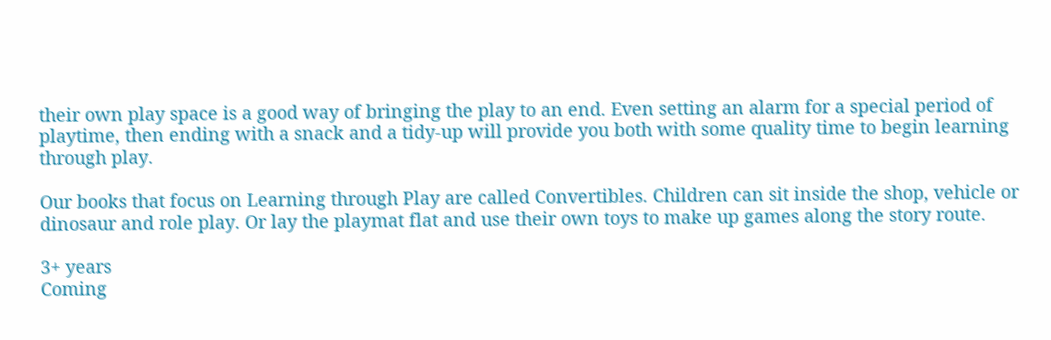their own play space is a good way of bringing the play to an end. Even setting an alarm for a special period of playtime, then ending with a snack and a tidy-up will provide you both with some quality time to begin learning through play.

Our books that focus on Learning through Play are called Convertibles. Children can sit inside the shop, vehicle or dinosaur and role play. Or lay the playmat flat and use their own toys to make up games along the story route.

3+ years
Coming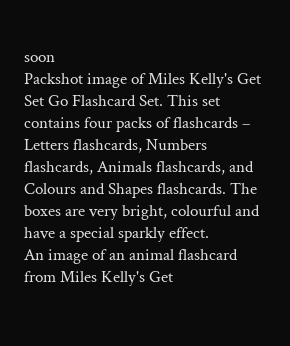soon
Packshot image of Miles Kelly's Get Set Go Flashcard Set. This set contains four packs of flashcards – Letters flashcards, Numbers flashcards, Animals flashcards, and Colours and Shapes flashcards. The boxes are very bright, colourful and have a special sparkly effect.
An image of an animal flashcard from Miles Kelly's Get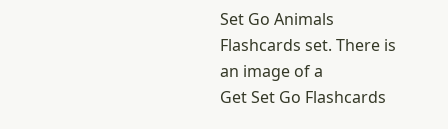Set Go Animals Flashcards set. There is an image of a
Get Set Go Flashcards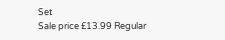Set
Sale price £13.99 Regular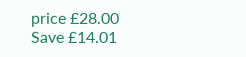price £28.00 Save £14.01